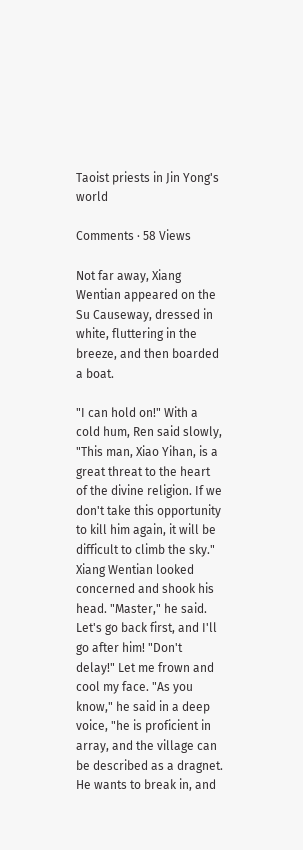Taoist priests in Jin Yong's world

Comments · 58 Views

Not far away, Xiang Wentian appeared on the Su Causeway, dressed in white, fluttering in the breeze, and then boarded a boat.

"I can hold on!" With a cold hum, Ren said slowly, "This man, Xiao Yihan, is a great threat to the heart of the divine religion. If we don't take this opportunity to kill him again, it will be difficult to climb the sky." Xiang Wentian looked concerned and shook his head. "Master," he said. Let's go back first, and I'll go after him! "Don't delay!" Let me frown and cool my face. "As you know," he said in a deep voice, "he is proficient in array, and the village can be described as a dragnet. He wants to break in, and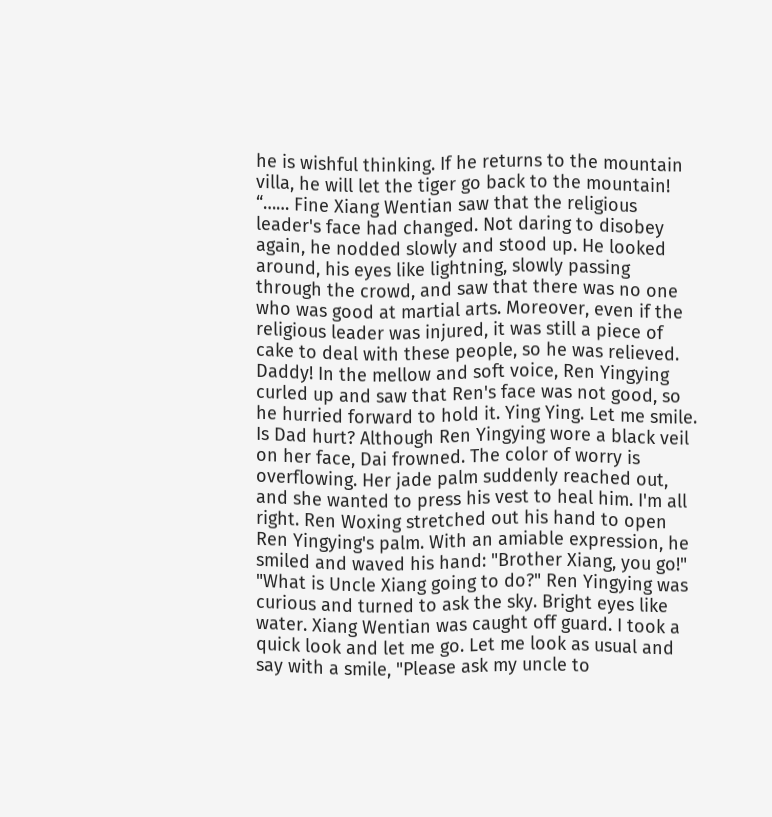he is wishful thinking. If he returns to the mountain villa, he will let the tiger go back to the mountain! “…… Fine Xiang Wentian saw that the religious leader's face had changed. Not daring to disobey again, he nodded slowly and stood up. He looked around, his eyes like lightning, slowly passing through the crowd, and saw that there was no one who was good at martial arts. Moreover, even if the religious leader was injured, it was still a piece of cake to deal with these people, so he was relieved. Daddy! In the mellow and soft voice, Ren Yingying curled up and saw that Ren's face was not good, so he hurried forward to hold it. Ying Ying. Let me smile. Is Dad hurt? Although Ren Yingying wore a black veil on her face, Dai frowned. The color of worry is overflowing. Her jade palm suddenly reached out, and she wanted to press his vest to heal him. I'm all right. Ren Woxing stretched out his hand to open Ren Yingying's palm. With an amiable expression, he smiled and waved his hand: "Brother Xiang, you go!" "What is Uncle Xiang going to do?" Ren Yingying was curious and turned to ask the sky. Bright eyes like water. Xiang Wentian was caught off guard. I took a quick look and let me go. Let me look as usual and say with a smile, "Please ask my uncle to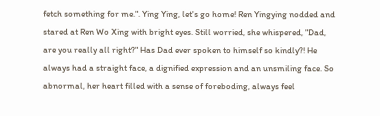fetch something for me.". Ying Ying, let's go home! Ren Yingying nodded and stared at Ren Wo Xing with bright eyes. Still worried, she whispered, "Dad, are you really all right?" Has Dad ever spoken to himself so kindly?! He always had a straight face, a dignified expression and an unsmiling face. So abnormal, her heart filled with a sense of foreboding, always feel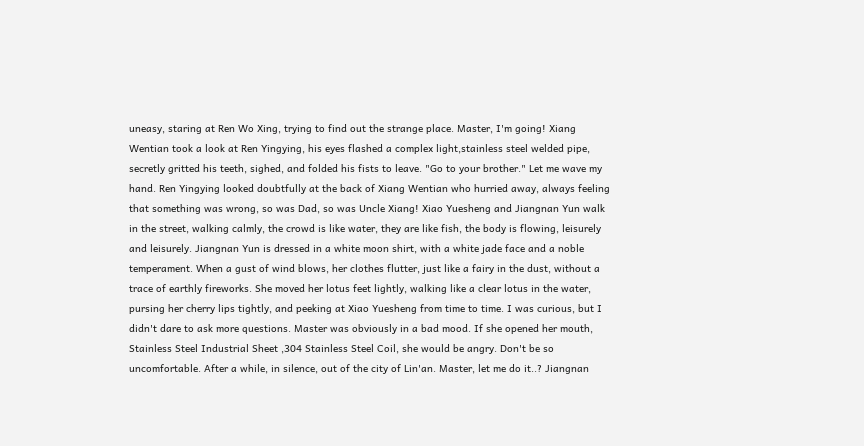uneasy, staring at Ren Wo Xing, trying to find out the strange place. Master, I'm going! Xiang Wentian took a look at Ren Yingying, his eyes flashed a complex light,stainless steel welded pipe, secretly gritted his teeth, sighed, and folded his fists to leave. "Go to your brother." Let me wave my hand. Ren Yingying looked doubtfully at the back of Xiang Wentian who hurried away, always feeling that something was wrong, so was Dad, so was Uncle Xiang! Xiao Yuesheng and Jiangnan Yun walk in the street, walking calmly, the crowd is like water, they are like fish, the body is flowing, leisurely and leisurely. Jiangnan Yun is dressed in a white moon shirt, with a white jade face and a noble temperament. When a gust of wind blows, her clothes flutter, just like a fairy in the dust, without a trace of earthly fireworks. She moved her lotus feet lightly, walking like a clear lotus in the water, pursing her cherry lips tightly, and peeking at Xiao Yuesheng from time to time. I was curious, but I didn't dare to ask more questions. Master was obviously in a bad mood. If she opened her mouth, Stainless Steel Industrial Sheet ,304 Stainless Steel Coil, she would be angry. Don't be so uncomfortable. After a while, in silence, out of the city of Lin'an. Master, let me do it..? Jiangnan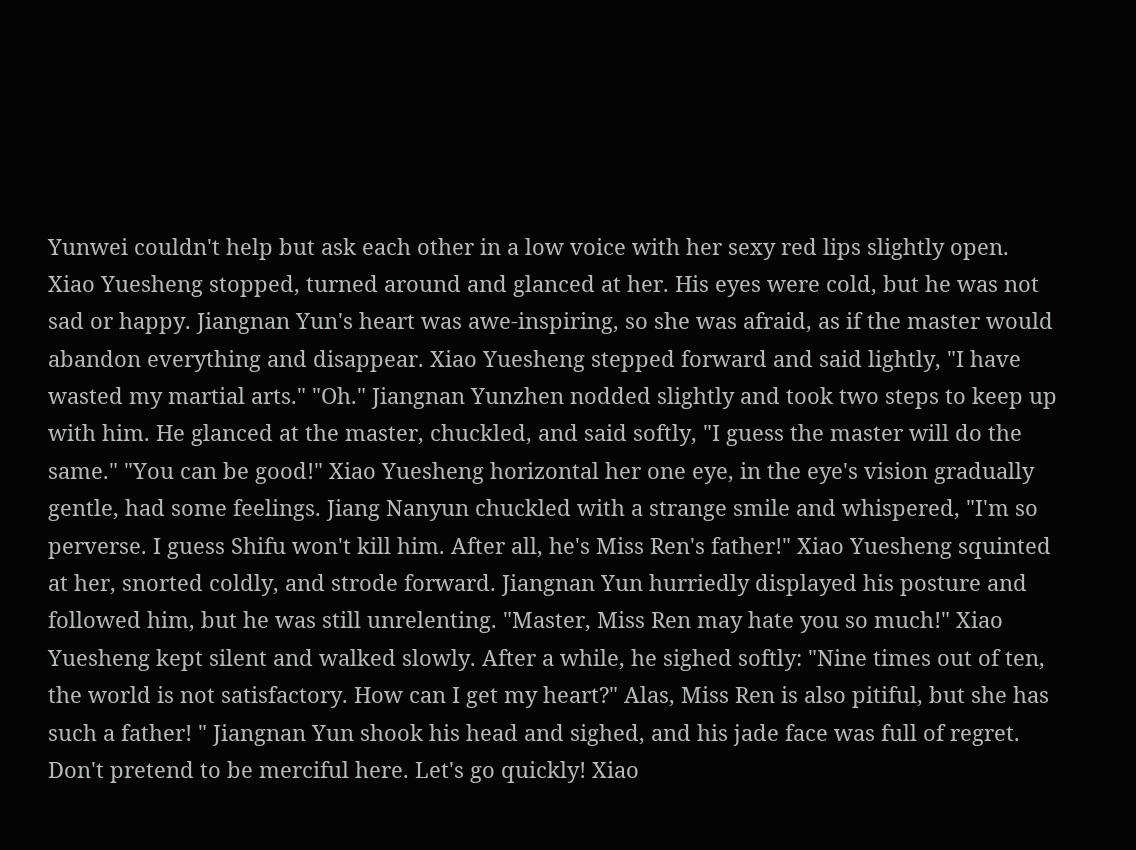Yunwei couldn't help but ask each other in a low voice with her sexy red lips slightly open. Xiao Yuesheng stopped, turned around and glanced at her. His eyes were cold, but he was not sad or happy. Jiangnan Yun's heart was awe-inspiring, so she was afraid, as if the master would abandon everything and disappear. Xiao Yuesheng stepped forward and said lightly, "I have wasted my martial arts." "Oh." Jiangnan Yunzhen nodded slightly and took two steps to keep up with him. He glanced at the master, chuckled, and said softly, "I guess the master will do the same." "You can be good!" Xiao Yuesheng horizontal her one eye, in the eye's vision gradually gentle, had some feelings. Jiang Nanyun chuckled with a strange smile and whispered, "I'm so perverse. I guess Shifu won't kill him. After all, he's Miss Ren's father!" Xiao Yuesheng squinted at her, snorted coldly, and strode forward. Jiangnan Yun hurriedly displayed his posture and followed him, but he was still unrelenting. "Master, Miss Ren may hate you so much!" Xiao Yuesheng kept silent and walked slowly. After a while, he sighed softly: "Nine times out of ten, the world is not satisfactory. How can I get my heart?" Alas, Miss Ren is also pitiful, but she has such a father! " Jiangnan Yun shook his head and sighed, and his jade face was full of regret. Don't pretend to be merciful here. Let's go quickly! Xiao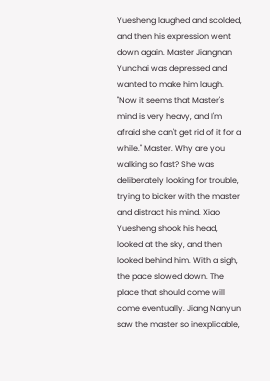Yuesheng laughed and scolded, and then his expression went down again. Master Jiangnan Yunchai was depressed and wanted to make him laugh. "Now it seems that Master's mind is very heavy, and I'm afraid she can't get rid of it for a while." Master. Why are you walking so fast? She was deliberately looking for trouble, trying to bicker with the master and distract his mind. Xiao Yuesheng shook his head, looked at the sky, and then looked behind him. With a sigh, the pace slowed down. The place that should come will come eventually. Jiang Nanyun saw the master so inexplicable,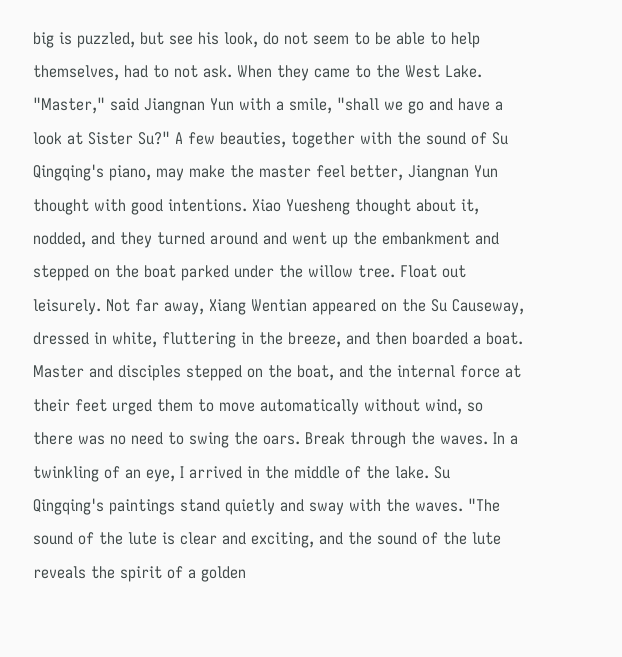big is puzzled, but see his look, do not seem to be able to help themselves, had to not ask. When they came to the West Lake. "Master," said Jiangnan Yun with a smile, "shall we go and have a look at Sister Su?" A few beauties, together with the sound of Su Qingqing's piano, may make the master feel better, Jiangnan Yun thought with good intentions. Xiao Yuesheng thought about it, nodded, and they turned around and went up the embankment and stepped on the boat parked under the willow tree. Float out leisurely. Not far away, Xiang Wentian appeared on the Su Causeway, dressed in white, fluttering in the breeze, and then boarded a boat. Master and disciples stepped on the boat, and the internal force at their feet urged them to move automatically without wind, so there was no need to swing the oars. Break through the waves. In a twinkling of an eye, I arrived in the middle of the lake. Su Qingqing's paintings stand quietly and sway with the waves. "The sound of the lute is clear and exciting, and the sound of the lute reveals the spirit of a golden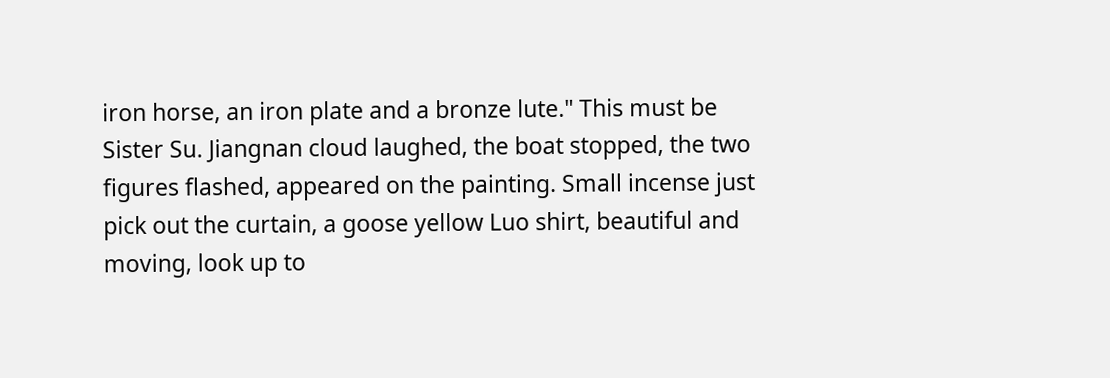iron horse, an iron plate and a bronze lute." This must be Sister Su. Jiangnan cloud laughed, the boat stopped, the two figures flashed, appeared on the painting. Small incense just pick out the curtain, a goose yellow Luo shirt, beautiful and moving, look up to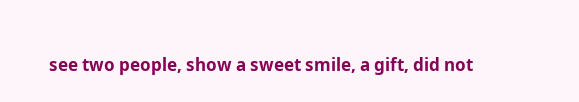see two people, show a sweet smile, a gift, did not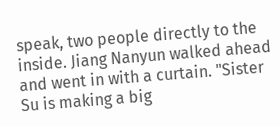speak, two people directly to the inside. Jiang Nanyun walked ahead and went in with a curtain. "Sister Su is making a big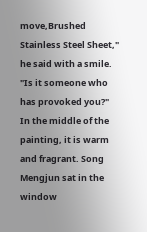move,Brushed Stainless Steel Sheet," he said with a smile. "Is it someone who has provoked you?" In the middle of the painting, it is warm and fragrant. Song Mengjun sat in the window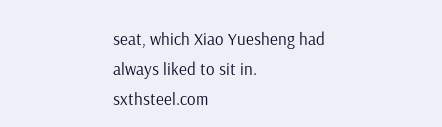seat, which Xiao Yuesheng had always liked to sit in. sxthsteel.com